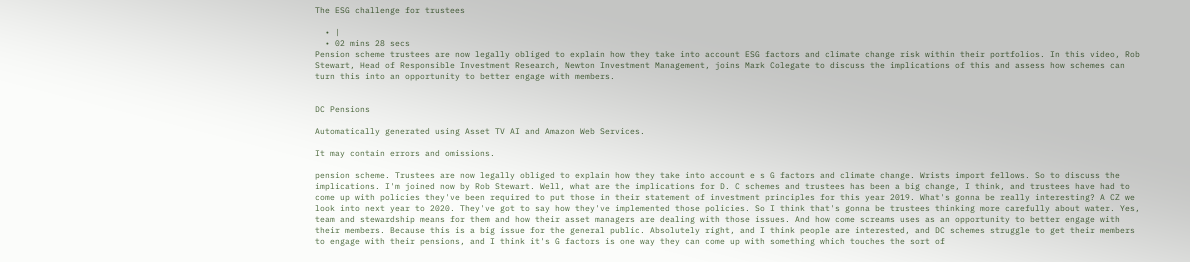The ESG challenge for trustees

  • |
  • 02 mins 28 secs
Pension scheme trustees are now legally obliged to explain how they take into account ESG factors and climate change risk within their portfolios. In this video, Rob Stewart, Head of Responsible Investment Research, Newton Investment Management, joins Mark Colegate to discuss the implications of this and assess how schemes can turn this into an opportunity to better engage with members.


DC Pensions

Automatically generated using Asset TV AI and Amazon Web Services.

It may contain errors and omissions.

pension scheme. Trustees are now legally obliged to explain how they take into account e s G factors and climate change. Wrists import fellows. So to discuss the implications. I'm joined now by Rob Stewart. Well, what are the implications for D. C schemes and trustees has been a big change, I think, and trustees have had to come up with policies they've been required to put those in their statement of investment principles for this year 2019. What's gonna be really interesting? A CZ we look into next year to 2020. They've got to say how they've implemented those policies. So I think that's gonna be trustees thinking more carefully about water. Yes, team and stewardship means for them and how their asset managers are dealing with those issues. And how come screams uses as an opportunity to better engage with their members. Because this is a big issue for the general public. Absolutely right, and I think people are interested, and DC schemes struggle to get their members to engage with their pensions, and I think it's G factors is one way they can come up with something which touches the sort of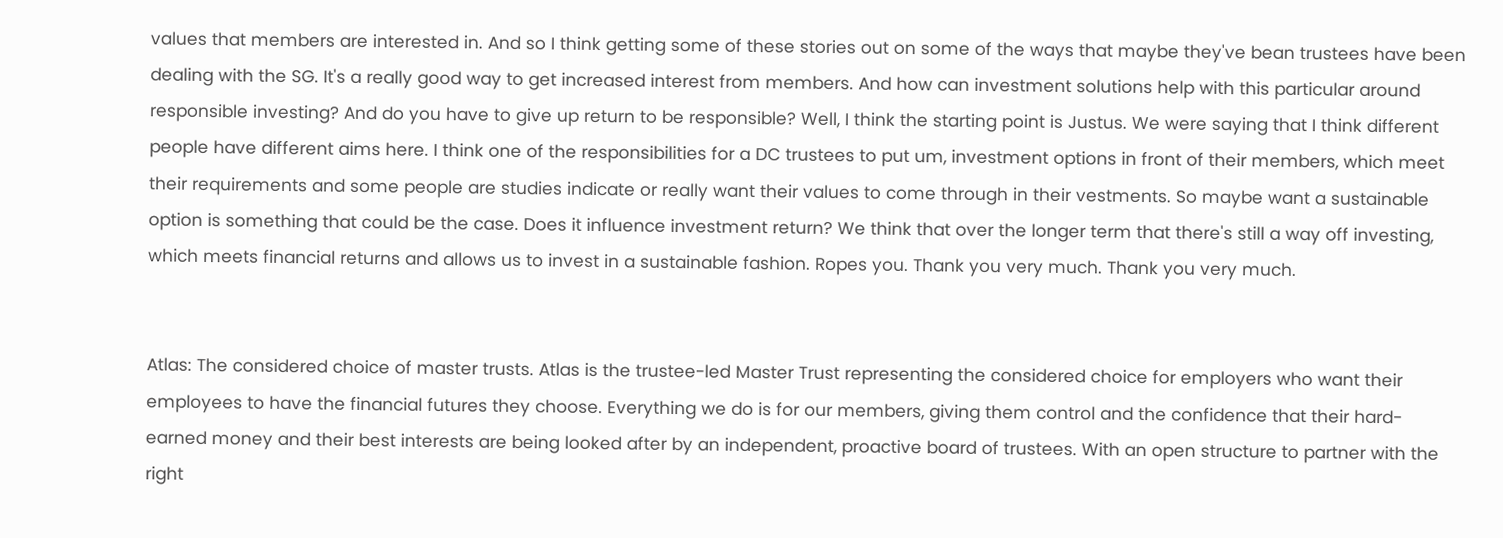values that members are interested in. And so I think getting some of these stories out on some of the ways that maybe they've bean trustees have been dealing with the SG. It's a really good way to get increased interest from members. And how can investment solutions help with this particular around responsible investing? And do you have to give up return to be responsible? Well, I think the starting point is Justus. We were saying that I think different people have different aims here. I think one of the responsibilities for a DC trustees to put um, investment options in front of their members, which meet their requirements and some people are studies indicate or really want their values to come through in their vestments. So maybe want a sustainable option is something that could be the case. Does it influence investment return? We think that over the longer term that there's still a way off investing, which meets financial returns and allows us to invest in a sustainable fashion. Ropes you. Thank you very much. Thank you very much.


Atlas: The considered choice of master trusts. Atlas is the trustee-led Master Trust representing the considered choice for employers who want their employees to have the financial futures they choose. Everything we do is for our members, giving them control and the confidence that their hard-earned money and their best interests are being looked after by an independent, proactive board of trustees. With an open structure to partner with the right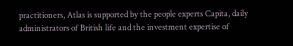practitioners, Atlas is supported by the people experts Capita, daily administrators of British life and the investment expertise of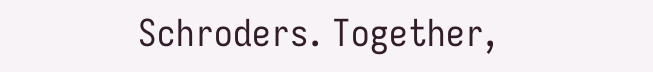Schroders. Together,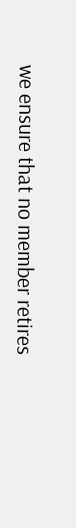we ensure that no member retires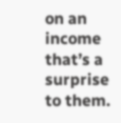on an income that’s a surprise to them.